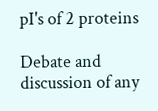pI's of 2 proteins

Debate and discussion of any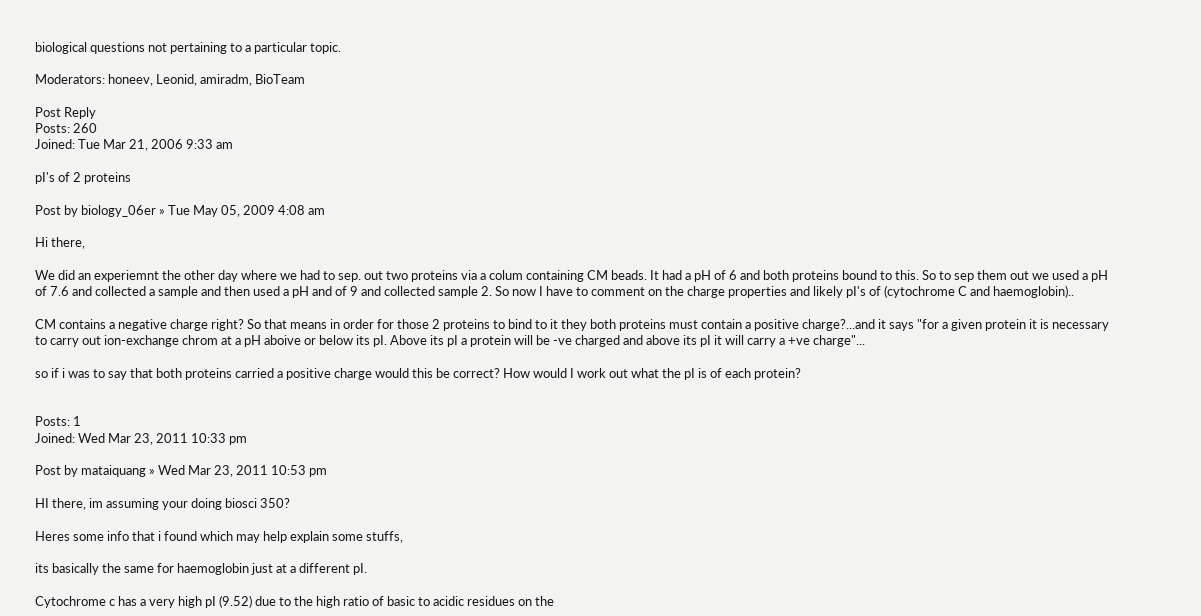biological questions not pertaining to a particular topic.

Moderators: honeev, Leonid, amiradm, BioTeam

Post Reply
Posts: 260
Joined: Tue Mar 21, 2006 9:33 am

pI's of 2 proteins

Post by biology_06er » Tue May 05, 2009 4:08 am

Hi there,

We did an experiemnt the other day where we had to sep. out two proteins via a colum containing CM beads. It had a pH of 6 and both proteins bound to this. So to sep them out we used a pH of 7.6 and collected a sample and then used a pH and of 9 and collected sample 2. So now I have to comment on the charge properties and likely pI's of (cytochrome C and haemoglobin)..

CM contains a negative charge right? So that means in order for those 2 proteins to bind to it they both proteins must contain a positive charge?...and it says "for a given protein it is necessary to carry out ion-exchange chrom at a pH aboive or below its pI. Above its pI a protein will be -ve charged and above its pI it will carry a +ve charge"...

so if i was to say that both proteins carried a positive charge would this be correct? How would I work out what the pI is of each protein?


Posts: 1
Joined: Wed Mar 23, 2011 10:33 pm

Post by mataiquang » Wed Mar 23, 2011 10:53 pm

HI there, im assuming your doing biosci 350?

Heres some info that i found which may help explain some stuffs,

its basically the same for haemoglobin just at a different pI.

Cytochrome c has a very high pI (9.52) due to the high ratio of basic to acidic residues on the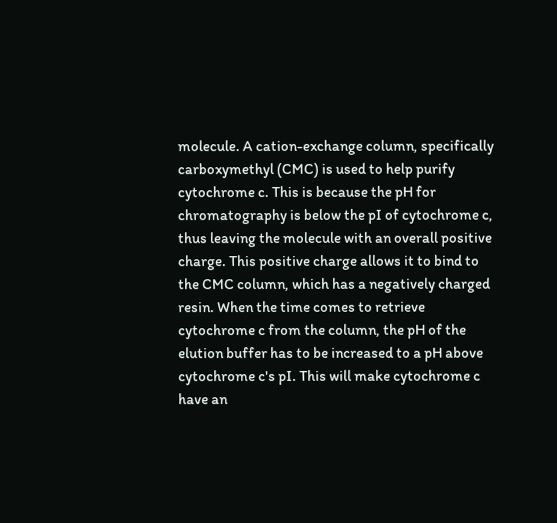molecule. A cation-exchange column, specifically carboxymethyl (CMC) is used to help purify cytochrome c. This is because the pH for chromatography is below the pI of cytochrome c, thus leaving the molecule with an overall positive charge. This positive charge allows it to bind to the CMC column, which has a negatively charged resin. When the time comes to retrieve cytochrome c from the column, the pH of the elution buffer has to be increased to a pH above cytochrome c's pI. This will make cytochrome c have an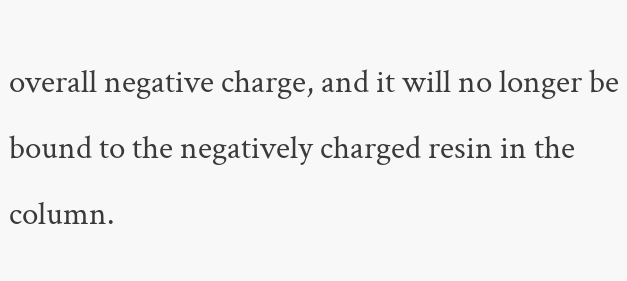overall negative charge, and it will no longer be bound to the negatively charged resin in the column.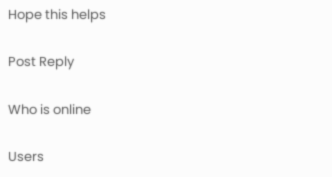Hope this helps

Post Reply

Who is online

Users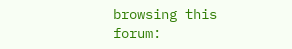browsing this forum: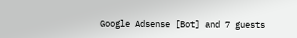Google Adsense [Bot] and 7 guests